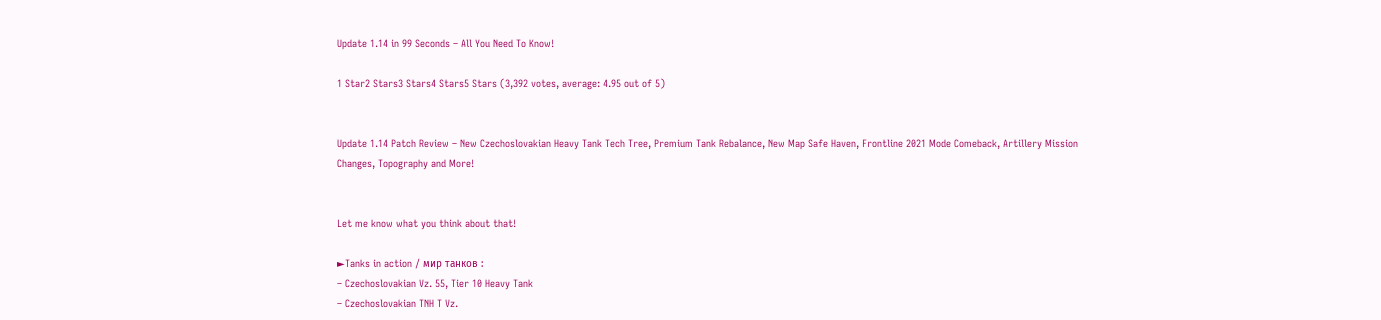Update 1.14 in 99 Seconds – All You Need To Know!

1 Star2 Stars3 Stars4 Stars5 Stars (3,392 votes, average: 4.95 out of 5)


Update 1.14 Patch Review – New Czechoslovakian Heavy Tank Tech Tree, Premium Tank Rebalance, New Map Safe Haven, Frontline 2021 Mode Comeback, Artillery Mission Changes, Topography and More!


Let me know what you think about that!

►Tanks in action / мир танков :
– Czechoslovakian Vz. 55, Tier 10 Heavy Tank
– Czechoslovakian TNH T Vz.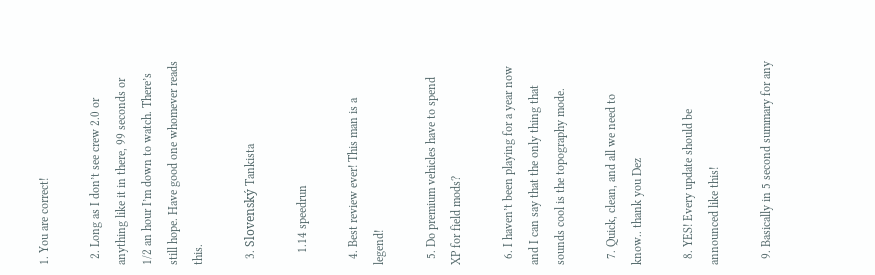1. You are correct!

  2. Long as I don’t see crew 2.0 or anything like it in there, 99 seconds or 1/2 an hour I’m down to watch. There’s still hope. Have good one whomever reads this.

  3. Slovenský Tankista

    1.14 speedrun

  4. Best review ever! This man is a legend!

  5. Do premium vehicles have to spend XP for field mods?

  6. I haven’t been playing for a year now and I can say that the only thing that sounds cool is the topography mode.

  7. Quick, clean, and all we need to know.. thank you Dez

  8. YES! Every update should be announced like this!

  9. Basically in 5 second summary for any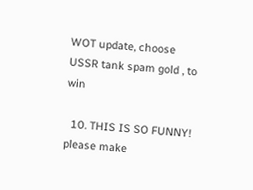WOT update, choose USSR tank spam gold , to win

  10. THIS IS SO FUNNY! please make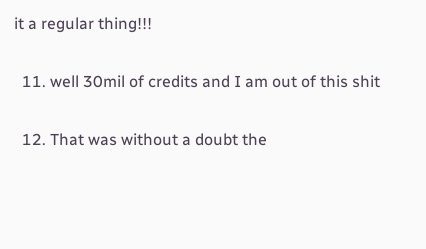it a regular thing!!!

  11. well 30mil of credits and I am out of this shit

  12. That was without a doubt the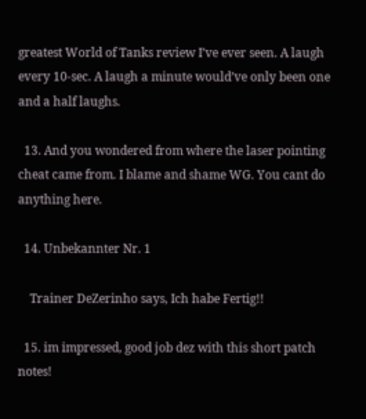greatest World of Tanks review I’ve ever seen. A laugh every 10-sec. A laugh a minute would’ve only been one and a half laughs.

  13. And you wondered from where the laser pointing cheat came from. I blame and shame WG. You cant do anything here.

  14. Unbekannter Nr. 1

    Trainer DeZerinho says, Ich habe Fertig!!

  15. im impressed, good job dez with this short patch notes!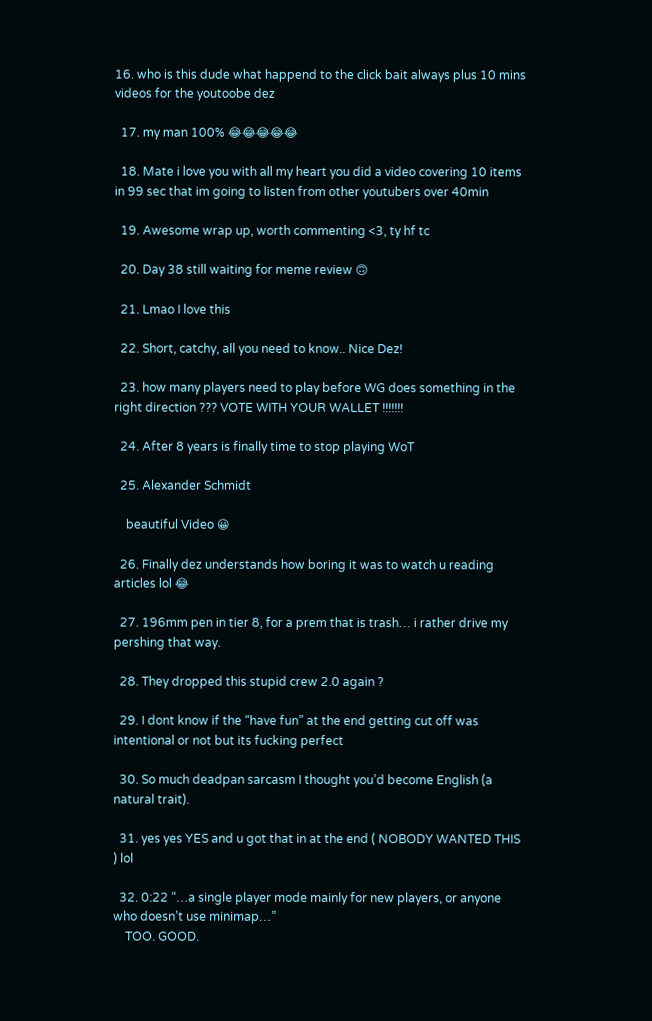16. who is this dude what happend to the click bait always plus 10 mins videos for the youtoobe dez

  17. my man 100% 😂😂😂😂😂

  18. Mate i love you with all my heart you did a video covering 10 items in 99 sec that im going to listen from other youtubers over 40min

  19. Awesome wrap up, worth commenting <3, ty hf tc

  20. Day 38 still waiting for meme review 🙃

  21. Lmao I love this

  22. Short, catchy, all you need to know.. Nice Dez!

  23. how many players need to play before WG does something in the right direction ??? VOTE WITH YOUR WALLET !!!!!!!

  24. After 8 years is finally time to stop playing WoT

  25. Alexander Schmidt

    beautiful Video 😀

  26. Finally dez understands how boring it was to watch u reading articles lol 😂

  27. 196mm pen in tier 8, for a prem that is trash… i rather drive my pershing that way.

  28. They dropped this stupid crew 2.0 again ?

  29. I dont know if the “have fun” at the end getting cut off was intentional or not but its fucking perfect

  30. So much deadpan sarcasm I thought you’d become English (a natural trait).

  31. yes yes YES and u got that in at the end ( NOBODY WANTED THIS ) lol

  32. 0:22 “…a single player mode mainly for new players, or anyone who doesn’t use minimap…”
    TOO. GOOD.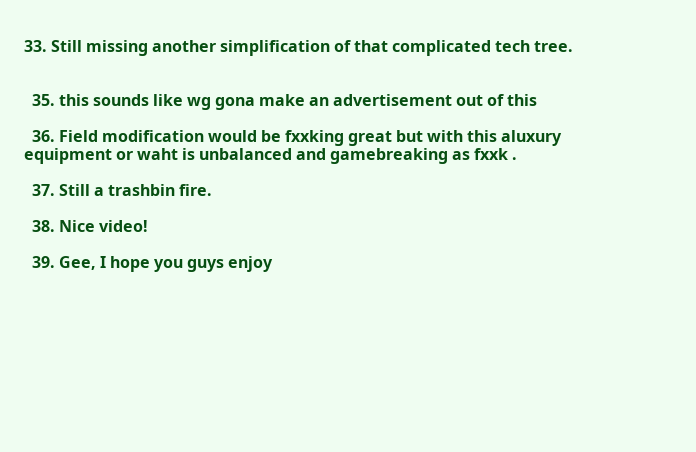33. Still missing another simplification of that complicated tech tree.


  35. this sounds like wg gona make an advertisement out of this

  36. Field modification would be fxxking great but with this aluxury equipment or waht is unbalanced and gamebreaking as fxxk .

  37. Still a trashbin fire.

  38. Nice video!

  39. Gee, I hope you guys enjoy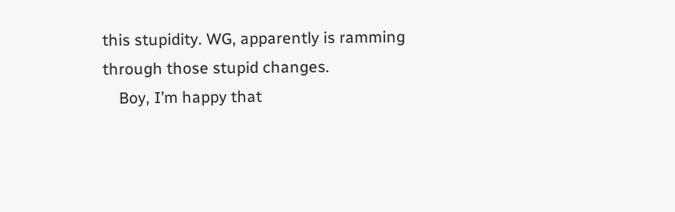this stupidity. WG, apparently is ramming through those stupid changes.
    Boy, I’m happy that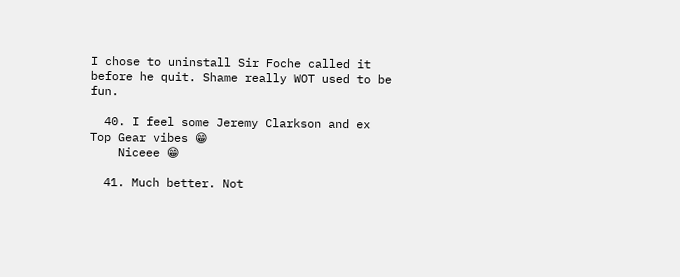I chose to uninstall Sir Foche called it before he quit. Shame really WOT used to be fun.

  40. I feel some Jeremy Clarkson and ex Top Gear vibes 😁
    Niceee 😁

  41. Much better. Not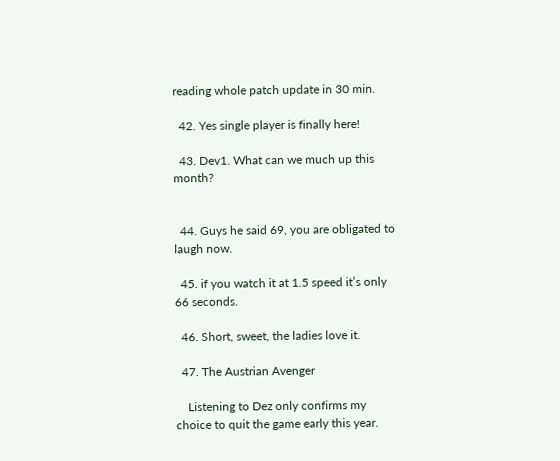reading whole patch update in 30 min.

  42. Yes single player is finally here!

  43. Dev1. What can we much up this month?


  44. Guys he said 69, you are obligated to laugh now.

  45. if you watch it at 1.5 speed it’s only 66 seconds.

  46. Short, sweet, the ladies love it.

  47. The Austrian Avenger

    Listening to Dez only confirms my choice to quit the game early this year.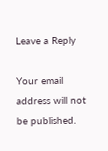Leave a Reply

Your email address will not be published.